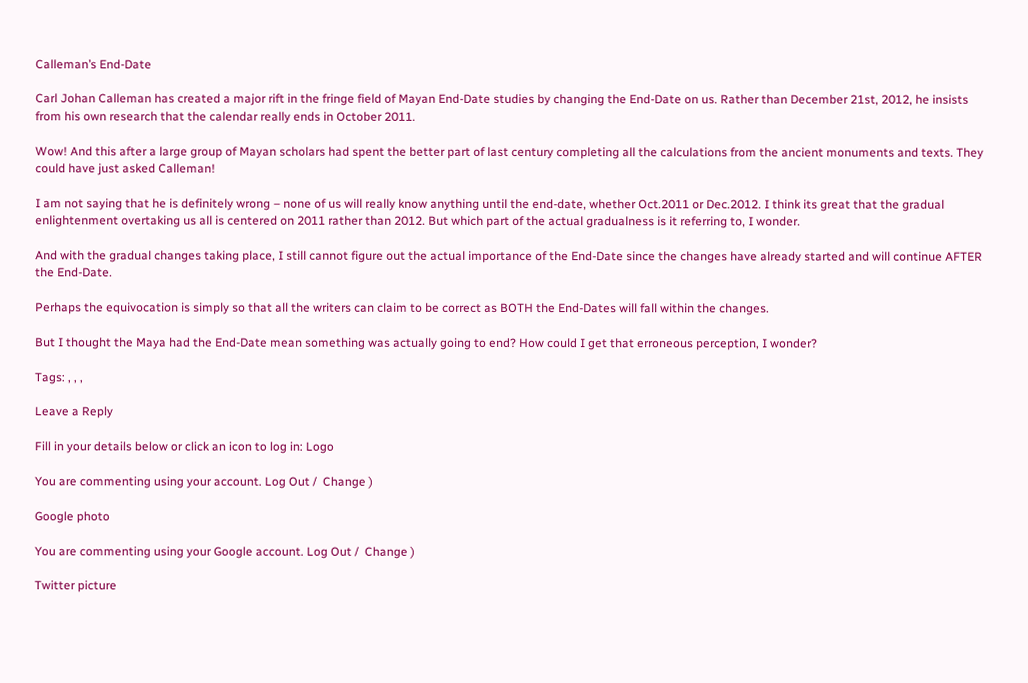Calleman’s End-Date

Carl Johan Calleman has created a major rift in the fringe field of Mayan End-Date studies by changing the End-Date on us. Rather than December 21st, 2012, he insists from his own research that the calendar really ends in October 2011.

Wow! And this after a large group of Mayan scholars had spent the better part of last century completing all the calculations from the ancient monuments and texts. They could have just asked Calleman!

I am not saying that he is definitely wrong – none of us will really know anything until the end-date, whether Oct.2011 or Dec.2012. I think its great that the gradual enlightenment overtaking us all is centered on 2011 rather than 2012. But which part of the actual gradualness is it referring to, I wonder.

And with the gradual changes taking place, I still cannot figure out the actual importance of the End-Date since the changes have already started and will continue AFTER the End-Date.

Perhaps the equivocation is simply so that all the writers can claim to be correct as BOTH the End-Dates will fall within the changes.

But I thought the Maya had the End-Date mean something was actually going to end? How could I get that erroneous perception, I wonder?

Tags: , , ,

Leave a Reply

Fill in your details below or click an icon to log in: Logo

You are commenting using your account. Log Out /  Change )

Google photo

You are commenting using your Google account. Log Out /  Change )

Twitter picture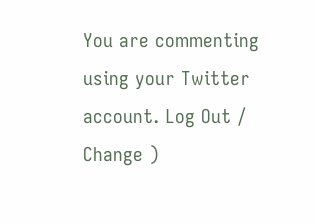You are commenting using your Twitter account. Log Out /  Change )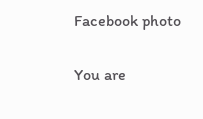Facebook photo

You are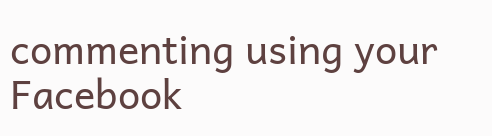commenting using your Facebook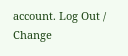account. Log Out /  Change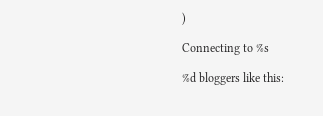)

Connecting to %s

%d bloggers like this: